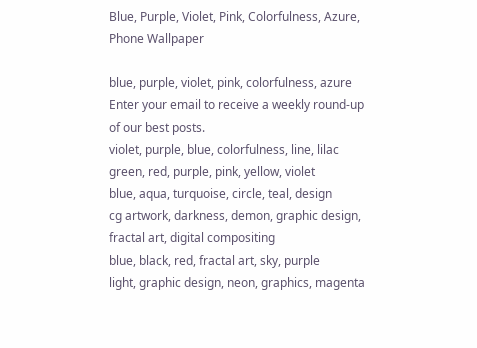Blue, Purple, Violet, Pink, Colorfulness, Azure, Phone Wallpaper

blue, purple, violet, pink, colorfulness, azure
Enter your email to receive a weekly round-up of our best posts.
violet, purple, blue, colorfulness, line, lilac
green, red, purple, pink, yellow, violet
blue, aqua, turquoise, circle, teal, design
cg artwork, darkness, demon, graphic design, fractal art, digital compositing
blue, black, red, fractal art, sky, purple
light, graphic design, neon, graphics, magenta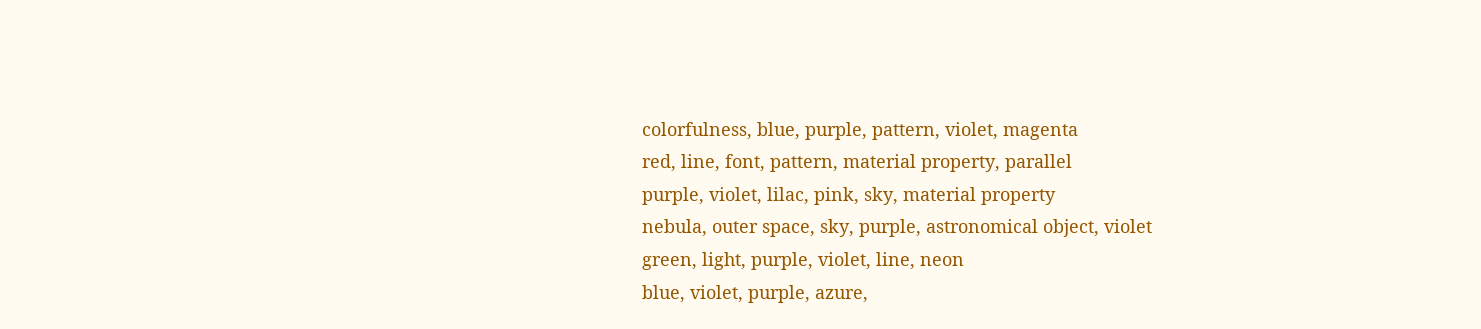colorfulness, blue, purple, pattern, violet, magenta
red, line, font, pattern, material property, parallel
purple, violet, lilac, pink, sky, material property
nebula, outer space, sky, purple, astronomical object, violet
green, light, purple, violet, line, neon
blue, violet, purple, azure,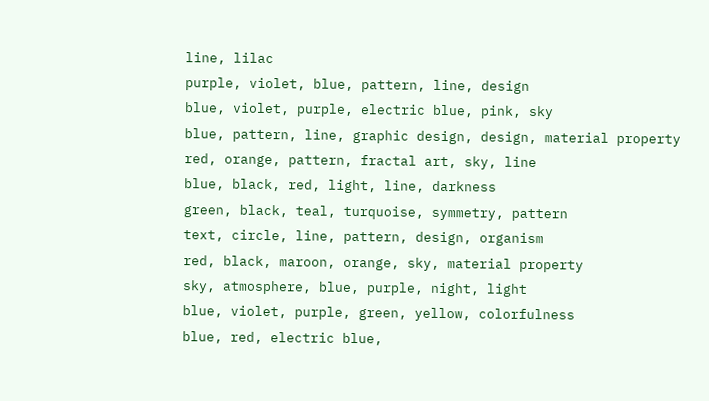line, lilac
purple, violet, blue, pattern, line, design
blue, violet, purple, electric blue, pink, sky
blue, pattern, line, graphic design, design, material property
red, orange, pattern, fractal art, sky, line
blue, black, red, light, line, darkness
green, black, teal, turquoise, symmetry, pattern
text, circle, line, pattern, design, organism
red, black, maroon, orange, sky, material property
sky, atmosphere, blue, purple, night, light
blue, violet, purple, green, yellow, colorfulness
blue, red, electric blue,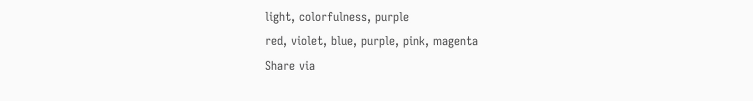light, colorfulness, purple
red, violet, blue, purple, pink, magenta
Share via